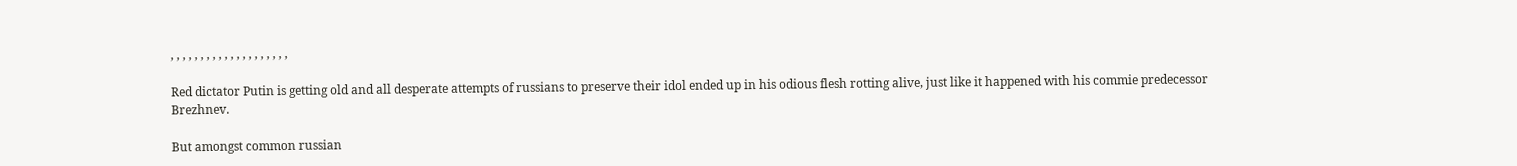, , , , , , , , , , , , , , , , , , , ,

Red dictator Putin is getting old and all desperate attempts of russians to preserve their idol ended up in his odious flesh rotting alive, just like it happened with his commie predecessor Brezhnev.

But amongst common russian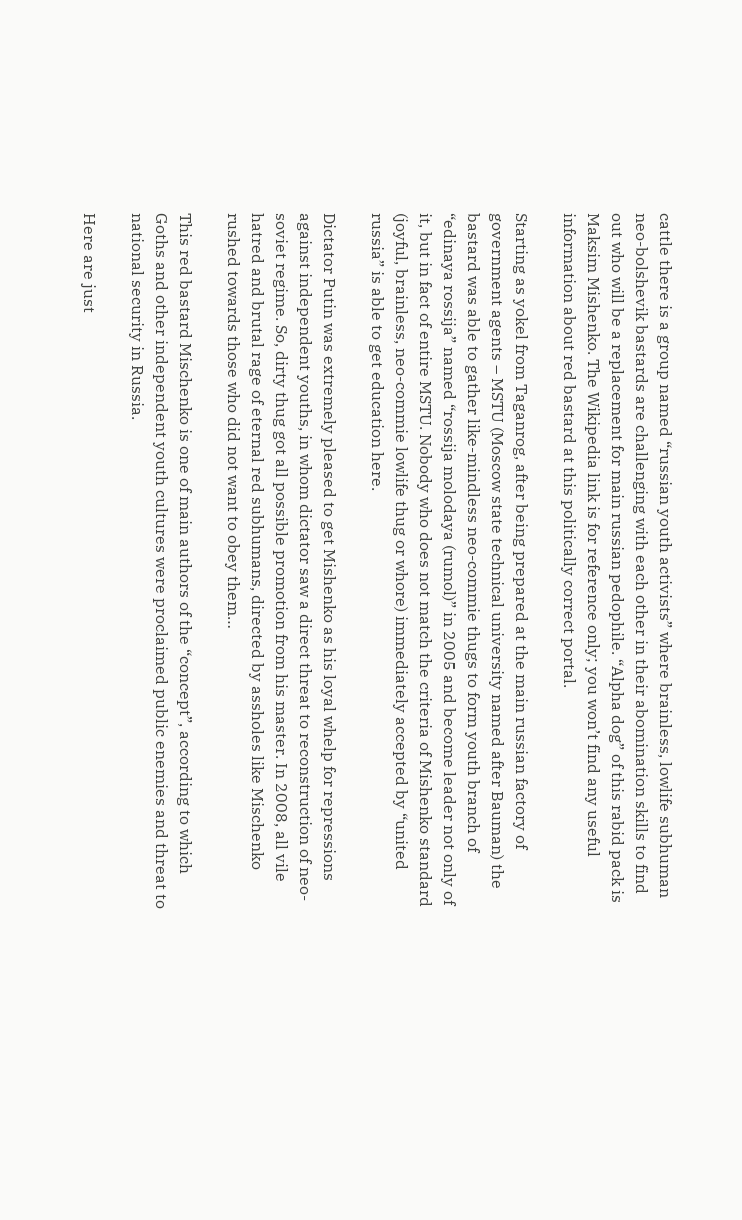cattle there is a group named “russian youth activists” where brainless, lowlife subhuman neo-bolshevik bastards are challenging with each other in their abomination skills to find out who will be a replacement for main russian pedophile. “Alpha dog” of this rabid pack is Maksim Mishenko. The Wikipedia link is for reference only; you won’t find any useful information about red bastard at this politically correct portal.

Starting as yokel from Taganrog, after being prepared at the main russian factory of government agents – MSTU (Moscow state technical university named after Bauman) the bastard was able to gather like-mindless neo-commie thugs to form youth branch of “edinaya rossija” named “rossija molodaya (rumol)” in 2005 and become leader not only of it, but in fact of entire MSTU. Nobody who does not match the criteria of Mishenko standard (joyful, brainless, neo-commie lowlife thug or whore) immediately accepted by “united russia” is able to get education here.

Dictator Putin was extremely pleased to get Mishenko as his loyal whelp for repressions against independent youths, in whom dictator saw a direct threat to reconstruction of neo-soviet regime. So, dirty thug got all possible promotion from his master. In 2008, all vile hatred and brutal rage of eternal red subhumans, directed by assholes like Mischenko rushed towards those who did not want to obey them…

This red bastard Mischenko is one of main authors of the “concept”, according to which Goths and other independent youth cultures were proclaimed public enemies and threat to national security in Russia.

Here are just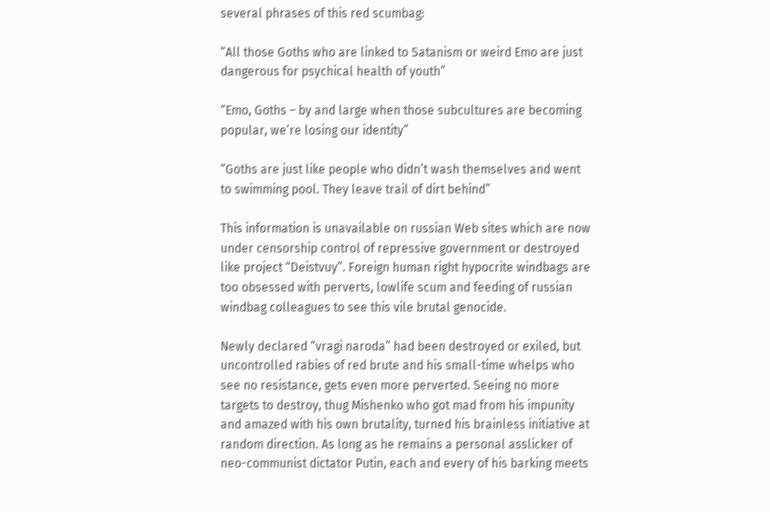several phrases of this red scumbag:

“All those Goths who are linked to Satanism or weird Emo are just dangerous for psychical health of youth”

“Emo, Goths – by and large when those subcultures are becoming popular, we’re losing our identity”

“Goths are just like people who didn’t wash themselves and went to swimming pool. They leave trail of dirt behind”

This information is unavailable on russian Web sites which are now under censorship control of repressive government or destroyed like project “Deistvuy”. Foreign human right hypocrite windbags are too obsessed with perverts, lowlife scum and feeding of russian windbag colleagues to see this vile brutal genocide.

Newly declared “vragi naroda” had been destroyed or exiled, but uncontrolled rabies of red brute and his small-time whelps who see no resistance, gets even more perverted. Seeing no more targets to destroy, thug Mishenko who got mad from his impunity and amazed with his own brutality, turned his brainless initiative at random direction. As long as he remains a personal asslicker of neo-communist dictator Putin, each and every of his barking meets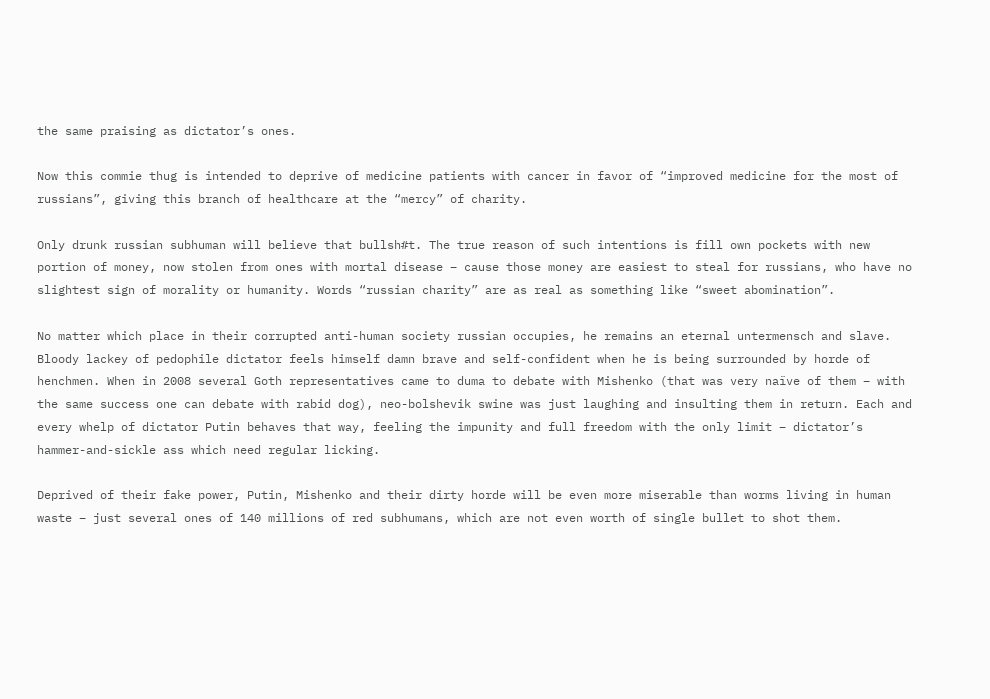the same praising as dictator’s ones.

Now this commie thug is intended to deprive of medicine patients with cancer in favor of “improved medicine for the most of russians”, giving this branch of healthcare at the “mercy” of charity.

Only drunk russian subhuman will believe that bullsh#t. The true reason of such intentions is fill own pockets with new portion of money, now stolen from ones with mortal disease – cause those money are easiest to steal for russians, who have no slightest sign of morality or humanity. Words “russian charity” are as real as something like “sweet abomination”.

No matter which place in their corrupted anti-human society russian occupies, he remains an eternal untermensch and slave. Bloody lackey of pedophile dictator feels himself damn brave and self-confident when he is being surrounded by horde of henchmen. When in 2008 several Goth representatives came to duma to debate with Mishenko (that was very naïve of them – with the same success one can debate with rabid dog), neo-bolshevik swine was just laughing and insulting them in return. Each and every whelp of dictator Putin behaves that way, feeling the impunity and full freedom with the only limit – dictator’s hammer-and-sickle ass which need regular licking.

Deprived of their fake power, Putin, Mishenko and their dirty horde will be even more miserable than worms living in human waste – just several ones of 140 millions of red subhumans, which are not even worth of single bullet to shot them.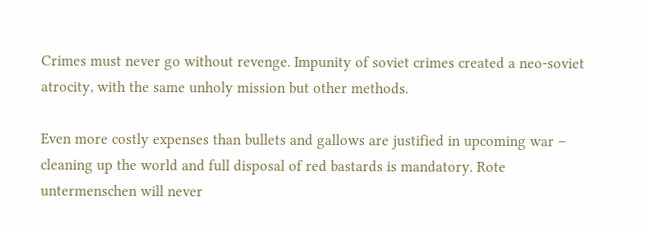Crimes must never go without revenge. Impunity of soviet crimes created a neo-soviet atrocity, with the same unholy mission but other methods.

Even more costly expenses than bullets and gallows are justified in upcoming war – cleaning up the world and full disposal of red bastards is mandatory. Rote untermenschen will never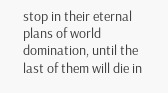stop in their eternal plans of world domination, until the last of them will die in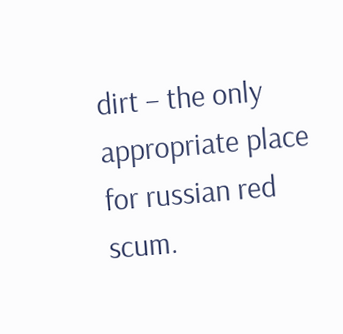dirt – the only appropriate place for russian red scum.